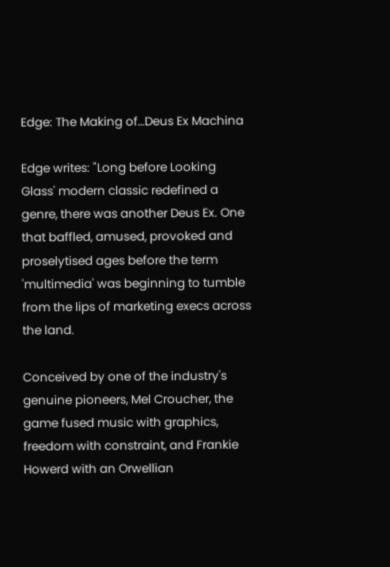Edge: The Making of…Deus Ex Machina

Edge writes: "Long before Looking Glass' modern classic redefined a genre, there was another Deus Ex. One that baffled, amused, provoked and proselytised ages before the term 'multimedia' was beginning to tumble from the lips of marketing execs across the land.

Conceived by one of the industry's genuine pioneers, Mel Croucher, the game fused music with graphics, freedom with constraint, and Frankie Howerd with an Orwellian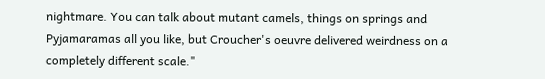nightmare. You can talk about mutant camels, things on springs and Pyjamaramas all you like, but Croucher's oeuvre delivered weirdness on a completely different scale."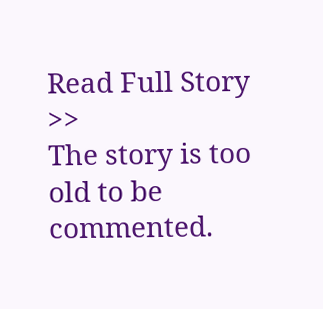Read Full Story >>
The story is too old to be commented.